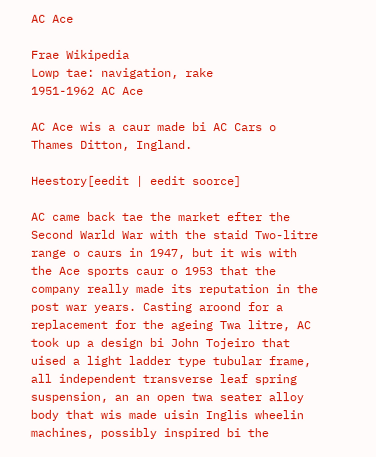AC Ace

Frae Wikipedia
Lowp tae: navigation, rake
1951-1962 AC Ace

AC Ace wis a caur made bi AC Cars o Thames Ditton, Ingland.

Heestory[eedit | eedit soorce]

AC came back tae the market efter the Second Warld War with the staid Two-litre range o caurs in 1947, but it wis with the Ace sports caur o 1953 that the company really made its reputation in the post war years. Casting aroond for a replacement for the ageing Twa litre, AC took up a design bi John Tojeiro that uised a light ladder type tubular frame, all independent transverse leaf spring suspension, an an open twa seater alloy body that wis made uisin Inglis wheelin machines, possibly inspired bi the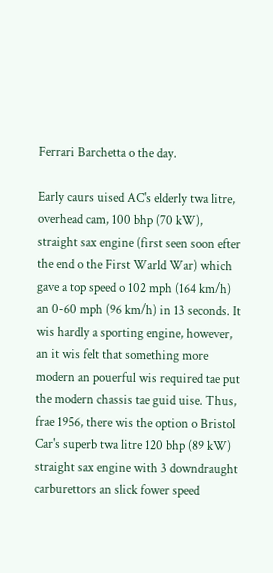Ferrari Barchetta o the day.

Early caurs uised AC's elderly twa litre, overhead cam, 100 bhp (70 kW), straight sax engine (first seen soon efter the end o the First Warld War) which gave a top speed o 102 mph (164 km/h) an 0-60 mph (96 km/h) in 13 seconds. It wis hardly a sporting engine, however, an it wis felt that something more modern an pouerful wis required tae put the modern chassis tae guid uise. Thus, frae 1956, there wis the option o Bristol Car's superb twa litre 120 bhp (89 kW) straight sax engine with 3 downdraught carburettors an slick fower speed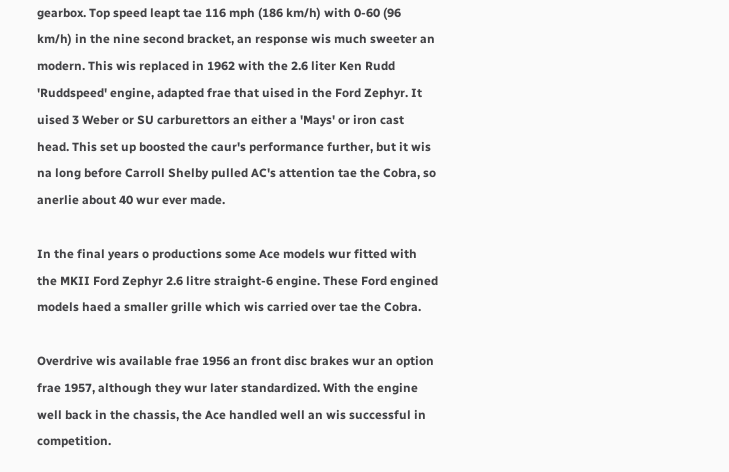gearbox. Top speed leapt tae 116 mph (186 km/h) with 0-60 (96 km/h) in the nine second bracket, an response wis much sweeter an modern. This wis replaced in 1962 with the 2.6 liter Ken Rudd 'Ruddspeed' engine, adapted frae that uised in the Ford Zephyr. It uised 3 Weber or SU carburettors an either a 'Mays' or iron cast head. This set up boosted the caur's performance further, but it wis na long before Carroll Shelby pulled AC's attention tae the Cobra, so anerlie about 40 wur ever made.

In the final years o productions some Ace models wur fitted with the MKII Ford Zephyr 2.6 litre straight-6 engine. These Ford engined models haed a smaller grille which wis carried over tae the Cobra.

Overdrive wis available frae 1956 an front disc brakes wur an option frae 1957, although they wur later standardized. With the engine well back in the chassis, the Ace handled well an wis successful in competition.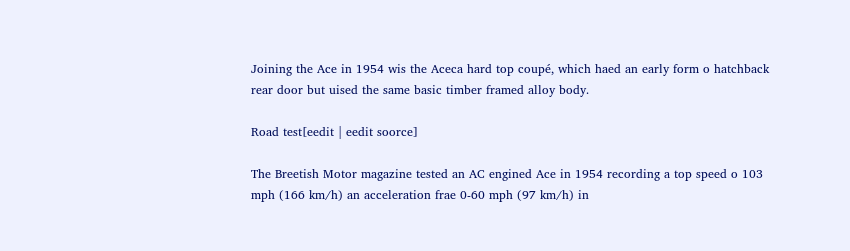Joining the Ace in 1954 wis the Aceca hard top coupé, which haed an early form o hatchback rear door but uised the same basic timber framed alloy body.

Road test[eedit | eedit soorce]

The Breetish Motor magazine tested an AC engined Ace in 1954 recording a top speed o 103 mph (166 km/h) an acceleration frae 0-60 mph (97 km/h) in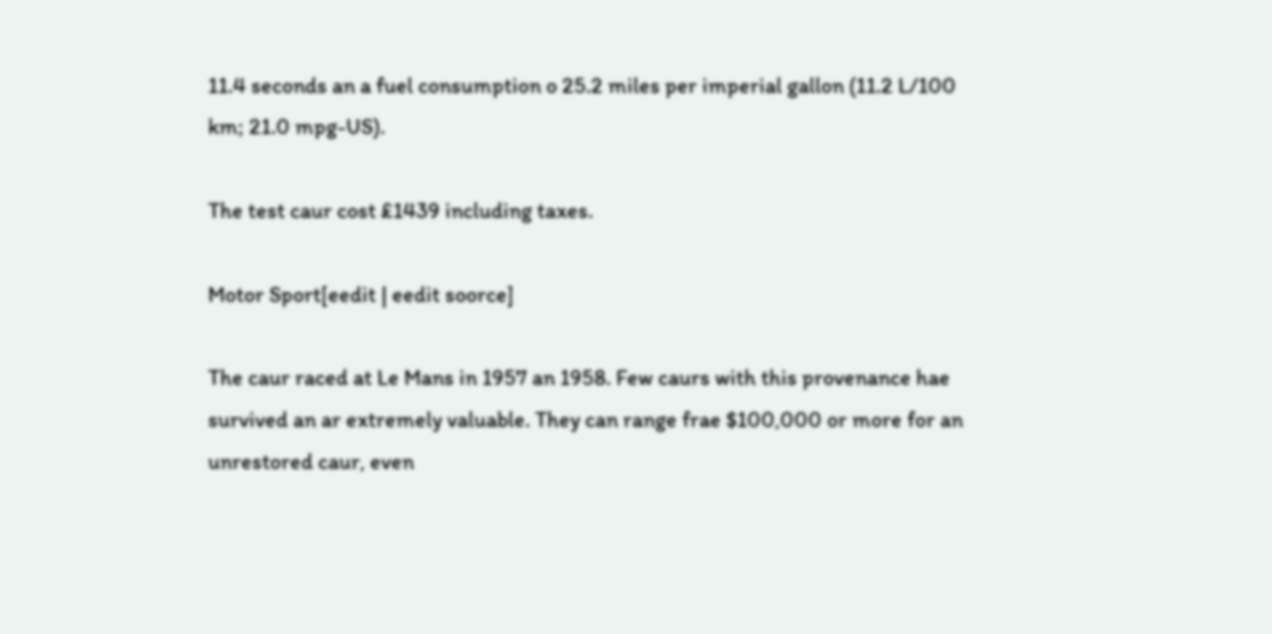11.4 seconds an a fuel consumption o 25.2 miles per imperial gallon (11.2 L/100 km; 21.0 mpg-US).

The test caur cost £1439 including taxes.

Motor Sport[eedit | eedit soorce]

The caur raced at Le Mans in 1957 an 1958. Few caurs with this provenance hae survived an ar extremely valuable. They can range frae $100,000 or more for an unrestored caur, even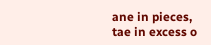ane in pieces, tae in excess o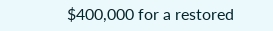$400,000 for a restored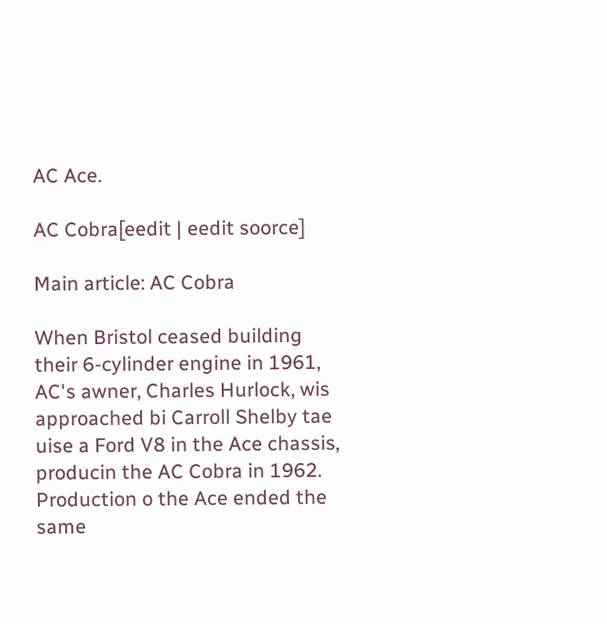AC Ace.

AC Cobra[eedit | eedit soorce]

Main article: AC Cobra

When Bristol ceased building their 6-cylinder engine in 1961, AC's awner, Charles Hurlock, wis approached bi Carroll Shelby tae uise a Ford V8 in the Ace chassis, producin the AC Cobra in 1962. Production o the Ace ended the same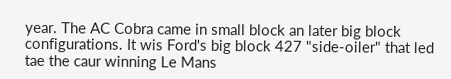year. The AC Cobra came in small block an later big block configurations. It wis Ford's big block 427 "side-oiler" that led tae the caur winning Le Mans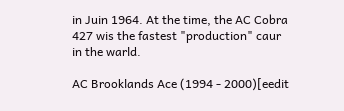in Juin 1964. At the time, the AC Cobra 427 wis the fastest "production" caur in the warld.

AC Brooklands Ace (1994 - 2000)[eedit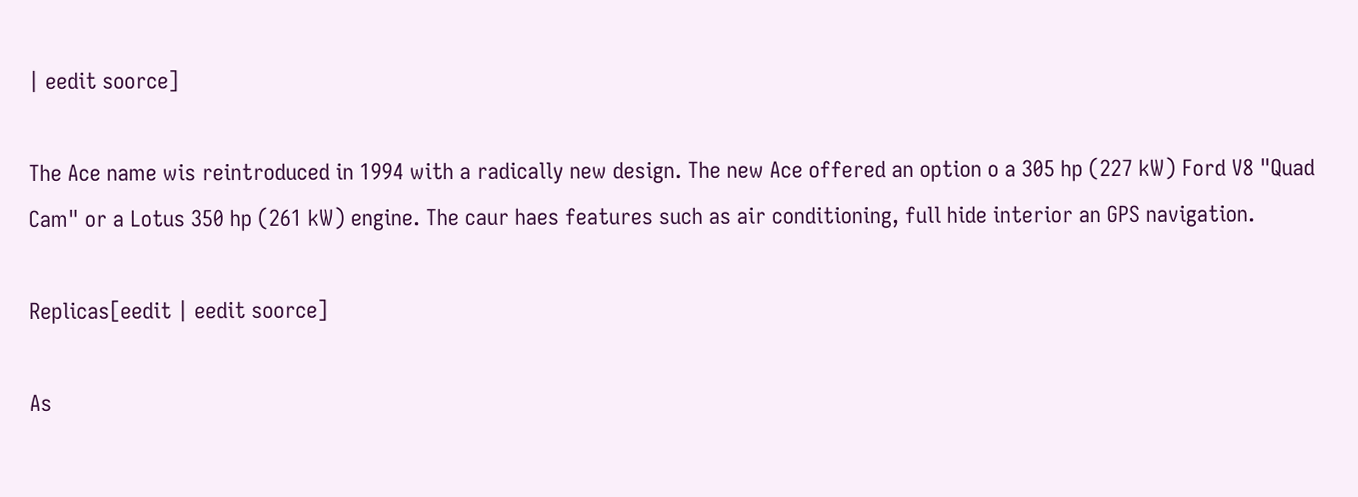| eedit soorce]

The Ace name wis reintroduced in 1994 with a radically new design. The new Ace offered an option o a 305 hp (227 kW) Ford V8 "Quad Cam" or a Lotus 350 hp (261 kW) engine. The caur haes features such as air conditioning, full hide interior an GPS navigation.

Replicas[eedit | eedit soorce]

As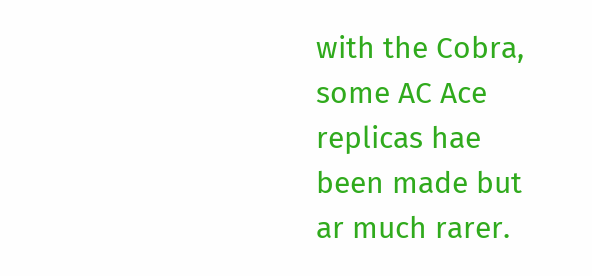with the Cobra, some AC Ace replicas hae been made but ar much rarer.